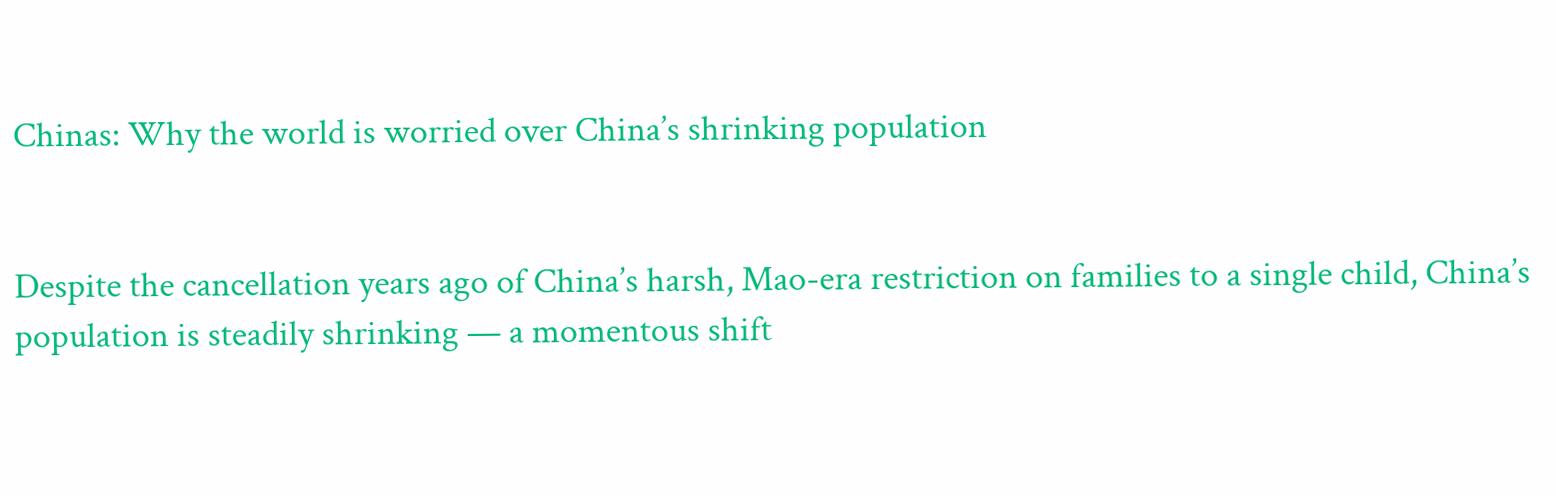Chinas: Why the world is worried over China’s shrinking population


Despite the cancellation years ago of China’s harsh, Mao-era restriction on families to a single child, China’s population is steadily shrinking — a momentous shift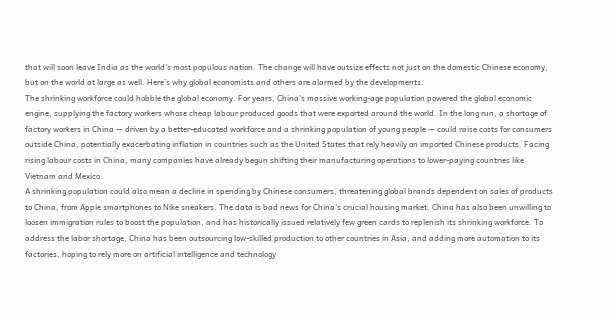that will soon leave India as the world’s most populous nation. The change will have outsize effects not just on the domestic Chinese economy, but on the world at large as well. Here’s why global economists and others are alarmed by the developments.
The shrinking workforce could hobble the global economy. For years, China’s massive working-age population powered the global economic engine, supplying the factory workers whose cheap labour produced goods that were exported around the world. In the long run, a shortage of factory workers in China — driven by a better-educated workforce and a shrinking population of young people — could raise costs for consumers outside China, potentially exacerbating inflation in countries such as the United States that rely heavily on imported Chinese products. Facing rising labour costs in China, many companies have already begun shifting their manufacturing operations to lower-paying countries like Vietnam and Mexico.
A shrinking population could also mean a decline in spending by Chinese consumers, threatening global brands dependent on sales of products to China, from Apple smartphones to Nike sneakers. The data is bad news for China’s crucial housing market. China has also been unwilling to loosen immigration rules to boost the population, and has historically issued relatively few green cards to replenish its shrinking workforce. To address the labor shortage, China has been outsourcing low-skilled production to other countries in Asia, and adding more automation to its factories, hoping to rely more on artificial intelligence and technology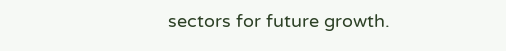sectors for future growth.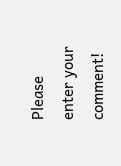Please enter your comment!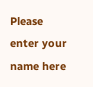Please enter your name here